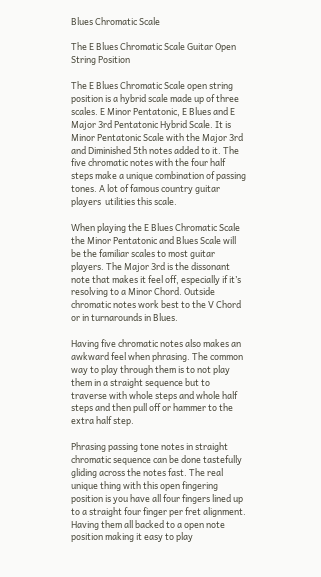Blues Chromatic Scale

The E Blues Chromatic Scale Guitar Open String Position

The E Blues Chromatic Scale open string position is a hybrid scale made up of three scales. E Minor Pentatonic, E Blues and E Major 3rd Pentatonic Hybrid Scale. It is Minor Pentatonic Scale with the Major 3rd and Diminished 5th notes added to it. The five chromatic notes with the four half steps make a unique combination of passing tones. A lot of famous country guitar players  utilities this scale.

When playing the E Blues Chromatic Scale the Minor Pentatonic and Blues Scale will be the familiar scales to most guitar players. The Major 3rd is the dissonant note that makes it feel off, especially if it’s resolving to a Minor Chord. Outside chromatic notes work best to the V Chord or in turnarounds in Blues.

Having five chromatic notes also makes an awkward feel when phrasing. The common way to play through them is to not play them in a straight sequence but to traverse with whole steps and whole half steps and then pull off or hammer to the extra half step.

Phrasing passing tone notes in straight chromatic sequence can be done tastefully gliding across the notes fast. The real unique thing with this open fingering position is you have all four fingers lined up to a straight four finger per fret alignment. Having them all backed to a open note position making it easy to play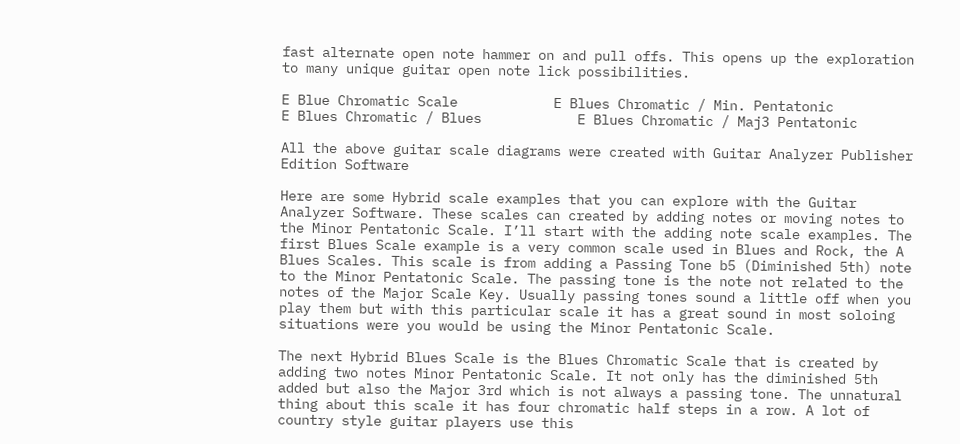fast alternate open note hammer on and pull offs. This opens up the exploration to many unique guitar open note lick possibilities.

E Blue Chromatic Scale            E Blues Chromatic / Min. Pentatonic            E Blues Chromatic / Blues            E Blues Chromatic / Maj3 Pentatonic

All the above guitar scale diagrams were created with Guitar Analyzer Publisher Edition Software

Here are some Hybrid scale examples that you can explore with the Guitar Analyzer Software. These scales can created by adding notes or moving notes to the Minor Pentatonic Scale. I’ll start with the adding note scale examples. The first Blues Scale example is a very common scale used in Blues and Rock, the A Blues Scales. This scale is from adding a Passing Tone b5 (Diminished 5th) note to the Minor Pentatonic Scale. The passing tone is the note not related to the notes of the Major Scale Key. Usually passing tones sound a little off when you play them but with this particular scale it has a great sound in most soloing situations were you would be using the Minor Pentatonic Scale.

The next Hybrid Blues Scale is the Blues Chromatic Scale that is created by adding two notes Minor Pentatonic Scale. It not only has the diminished 5th added but also the Major 3rd which is not always a passing tone. The unnatural thing about this scale it has four chromatic half steps in a row. A lot of country style guitar players use this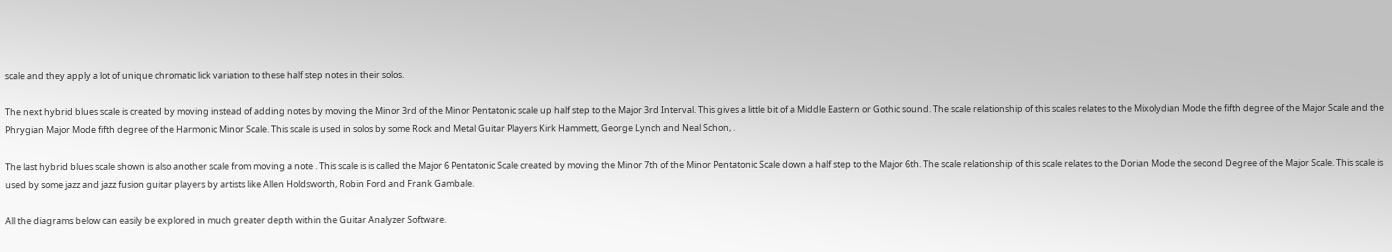scale and they apply a lot of unique chromatic lick variation to these half step notes in their solos.

The next hybrid blues scale is created by moving instead of adding notes by moving the Minor 3rd of the Minor Pentatonic scale up half step to the Major 3rd Interval. This gives a little bit of a Middle Eastern or Gothic sound. The scale relationship of this scales relates to the Mixolydian Mode the fifth degree of the Major Scale and the Phrygian Major Mode fifth degree of the Harmonic Minor Scale. This scale is used in solos by some Rock and Metal Guitar Players Kirk Hammett, George Lynch and Neal Schon, .

The last hybrid blues scale shown is also another scale from moving a note . This scale is is called the Major 6 Pentatonic Scale created by moving the Minor 7th of the Minor Pentatonic Scale down a half step to the Major 6th. The scale relationship of this scale relates to the Dorian Mode the second Degree of the Major Scale. This scale is used by some jazz and jazz fusion guitar players by artists like Allen Holdsworth, Robin Ford and Frank Gambale.

All the diagrams below can easily be explored in much greater depth within the Guitar Analyzer Software.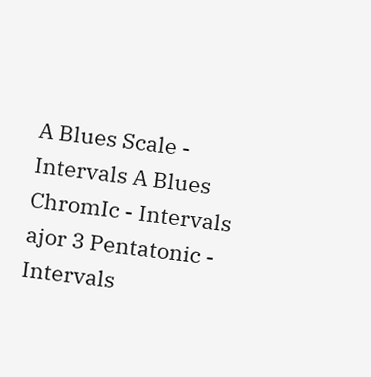A Blues Scale - Intervals A Blues ChromIc - Intervals ajor 3 Pentatonic - Intervals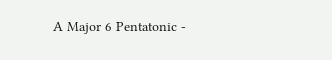A Major 6 Pentatonic -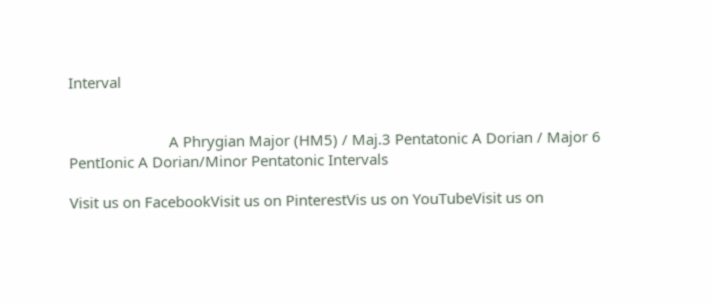Interval


                         A Phrygian Major (HM5) / Maj.3 Pentatonic A Dorian / Major 6 PentIonic A Dorian/Minor Pentatonic Intervals

Visit us on FacebookVisit us on PinterestVis us on YouTubeVisit us on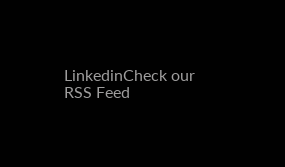LinkedinCheck our RSS Feed